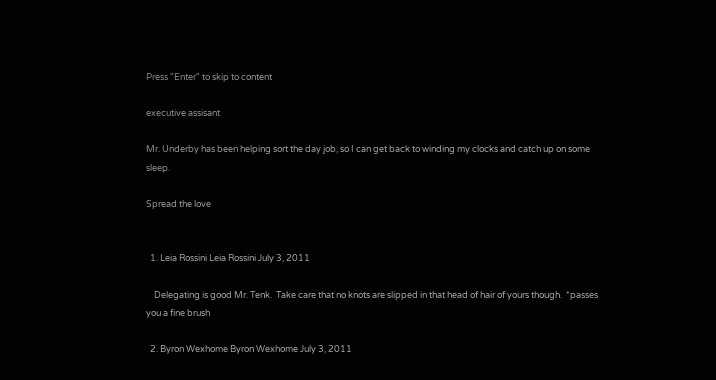Press "Enter" to skip to content

executive assisant

Mr. Underby has been helping sort the day job, so I can get back to winding my clocks and catch up on some sleep.

Spread the love


  1. Leia Rossini Leia Rossini July 3, 2011

    Delegating is good Mr. Tenk.  Take care that no knots are slipped in that head of hair of yours though.  *passes you a fine brush

  2. Byron Wexhome Byron Wexhome July 3, 2011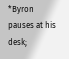*Byron pauses at his desk;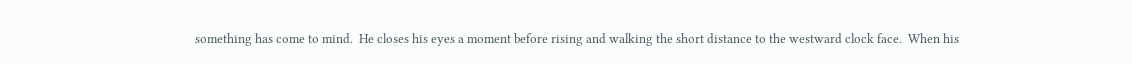something has come to mind.  He closes his eyes a moment before rising and walking the short distance to the westward clock face.  When his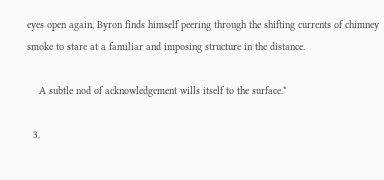eyes open again, Byron finds himself peering through the shifting currents of chimney smoke to stare at a familiar and imposing structure in the distance.

    A subtle nod of acknowledgement wills itself to the surface.*

  3.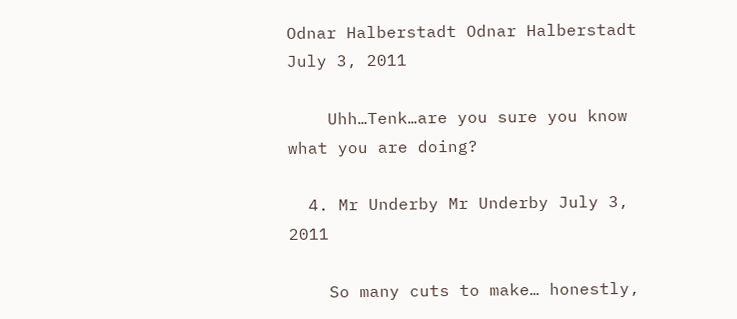Odnar Halberstadt Odnar Halberstadt July 3, 2011

    Uhh…Tenk…are you sure you know what you are doing?

  4. Mr Underby Mr Underby July 3, 2011

    So many cuts to make… honestly,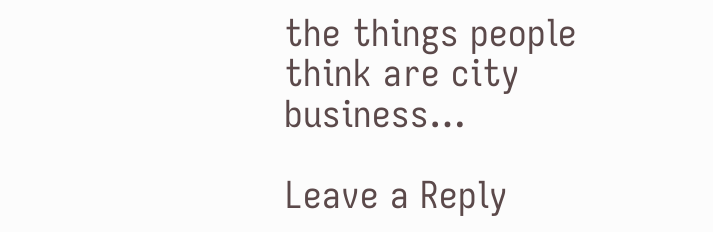the things people think are city business…

Leave a Reply